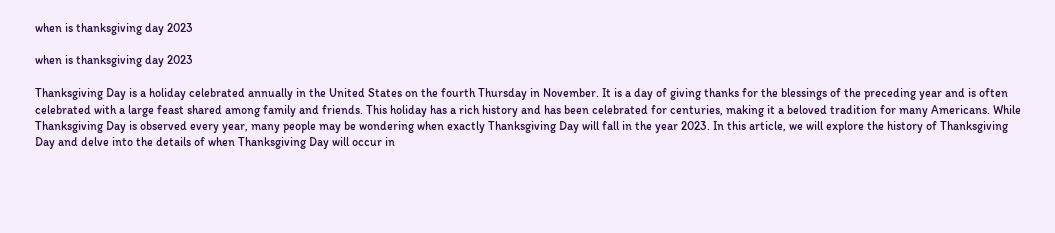when is thanksgiving day 2023

when is thanksgiving day 2023

Thanksgiving Day is a holiday celebrated annually in the United States on the fourth Thursday in November. It is a day of giving thanks for the blessings of the preceding year and is often celebrated with a large feast shared among family and friends. This holiday has a rich history and has been celebrated for centuries, making it a beloved tradition for many Americans. While Thanksgiving Day is observed every year, many people may be wondering when exactly Thanksgiving Day will fall in the year 2023. In this article, we will explore the history of Thanksgiving Day and delve into the details of when Thanksgiving Day will occur in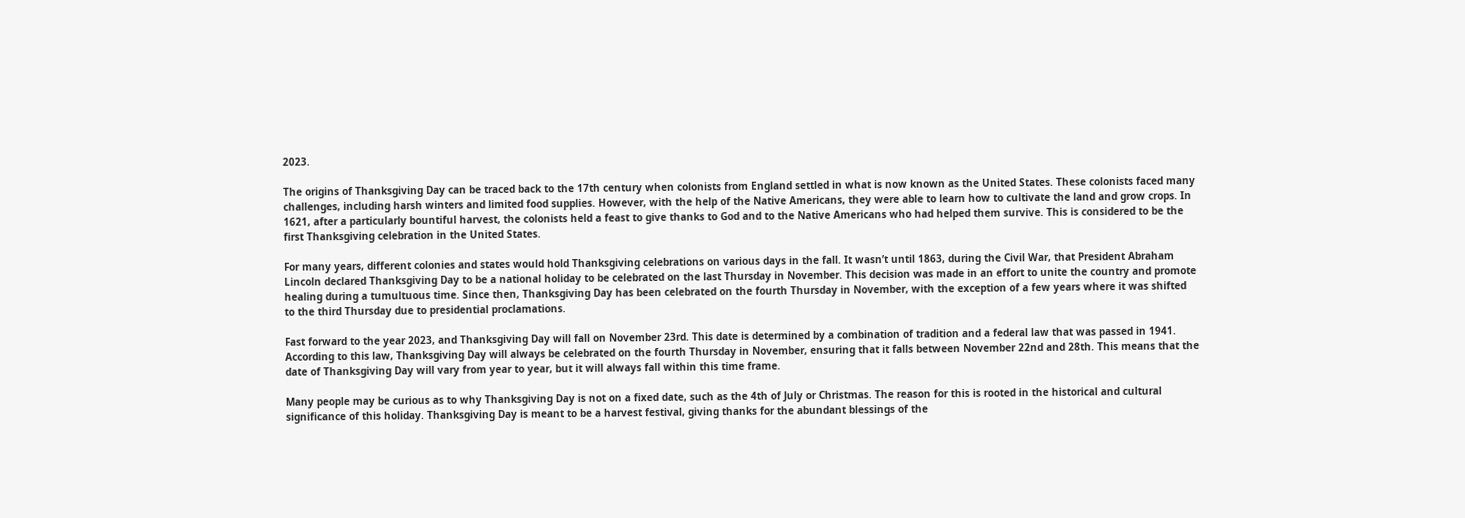2023.

The origins of Thanksgiving Day can be traced back to the 17th century when colonists from England settled in what is now known as the United States. These colonists faced many challenges, including harsh winters and limited food supplies. However, with the help of the Native Americans, they were able to learn how to cultivate the land and grow crops. In 1621, after a particularly bountiful harvest, the colonists held a feast to give thanks to God and to the Native Americans who had helped them survive. This is considered to be the first Thanksgiving celebration in the United States.

For many years, different colonies and states would hold Thanksgiving celebrations on various days in the fall. It wasn’t until 1863, during the Civil War, that President Abraham Lincoln declared Thanksgiving Day to be a national holiday to be celebrated on the last Thursday in November. This decision was made in an effort to unite the country and promote healing during a tumultuous time. Since then, Thanksgiving Day has been celebrated on the fourth Thursday in November, with the exception of a few years where it was shifted to the third Thursday due to presidential proclamations.

Fast forward to the year 2023, and Thanksgiving Day will fall on November 23rd. This date is determined by a combination of tradition and a federal law that was passed in 1941. According to this law, Thanksgiving Day will always be celebrated on the fourth Thursday in November, ensuring that it falls between November 22nd and 28th. This means that the date of Thanksgiving Day will vary from year to year, but it will always fall within this time frame.

Many people may be curious as to why Thanksgiving Day is not on a fixed date, such as the 4th of July or Christmas. The reason for this is rooted in the historical and cultural significance of this holiday. Thanksgiving Day is meant to be a harvest festival, giving thanks for the abundant blessings of the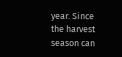year. Since the harvest season can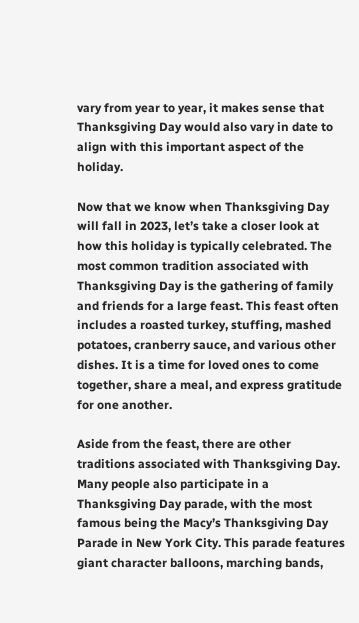vary from year to year, it makes sense that Thanksgiving Day would also vary in date to align with this important aspect of the holiday.

Now that we know when Thanksgiving Day will fall in 2023, let’s take a closer look at how this holiday is typically celebrated. The most common tradition associated with Thanksgiving Day is the gathering of family and friends for a large feast. This feast often includes a roasted turkey, stuffing, mashed potatoes, cranberry sauce, and various other dishes. It is a time for loved ones to come together, share a meal, and express gratitude for one another.

Aside from the feast, there are other traditions associated with Thanksgiving Day. Many people also participate in a Thanksgiving Day parade, with the most famous being the Macy’s Thanksgiving Day Parade in New York City. This parade features giant character balloons, marching bands,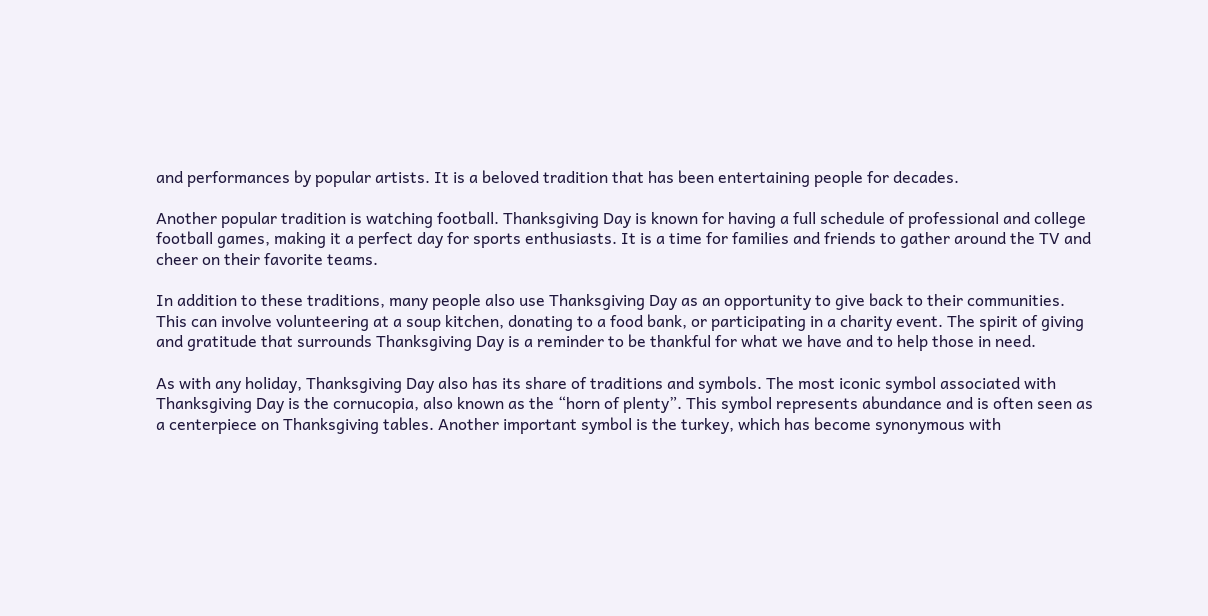and performances by popular artists. It is a beloved tradition that has been entertaining people for decades.

Another popular tradition is watching football. Thanksgiving Day is known for having a full schedule of professional and college football games, making it a perfect day for sports enthusiasts. It is a time for families and friends to gather around the TV and cheer on their favorite teams.

In addition to these traditions, many people also use Thanksgiving Day as an opportunity to give back to their communities. This can involve volunteering at a soup kitchen, donating to a food bank, or participating in a charity event. The spirit of giving and gratitude that surrounds Thanksgiving Day is a reminder to be thankful for what we have and to help those in need.

As with any holiday, Thanksgiving Day also has its share of traditions and symbols. The most iconic symbol associated with Thanksgiving Day is the cornucopia, also known as the “horn of plenty”. This symbol represents abundance and is often seen as a centerpiece on Thanksgiving tables. Another important symbol is the turkey, which has become synonymous with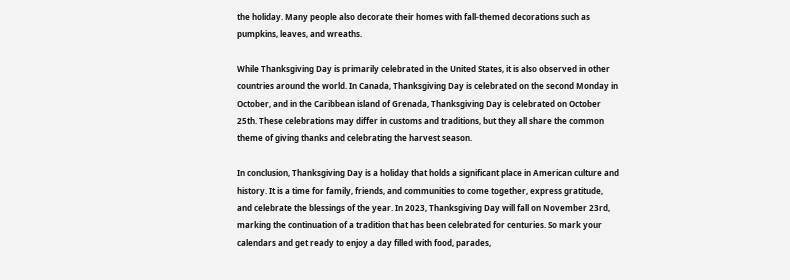the holiday. Many people also decorate their homes with fall-themed decorations such as pumpkins, leaves, and wreaths.

While Thanksgiving Day is primarily celebrated in the United States, it is also observed in other countries around the world. In Canada, Thanksgiving Day is celebrated on the second Monday in October, and in the Caribbean island of Grenada, Thanksgiving Day is celebrated on October 25th. These celebrations may differ in customs and traditions, but they all share the common theme of giving thanks and celebrating the harvest season.

In conclusion, Thanksgiving Day is a holiday that holds a significant place in American culture and history. It is a time for family, friends, and communities to come together, express gratitude, and celebrate the blessings of the year. In 2023, Thanksgiving Day will fall on November 23rd, marking the continuation of a tradition that has been celebrated for centuries. So mark your calendars and get ready to enjoy a day filled with food, parades,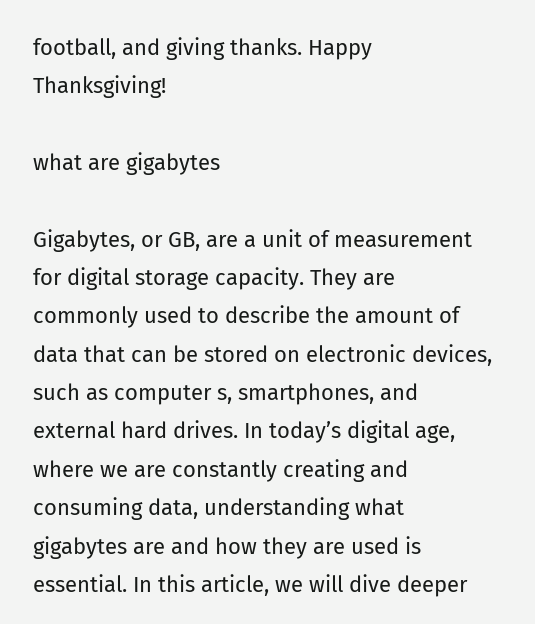football, and giving thanks. Happy Thanksgiving!

what are gigabytes

Gigabytes, or GB, are a unit of measurement for digital storage capacity. They are commonly used to describe the amount of data that can be stored on electronic devices, such as computer s, smartphones, and external hard drives. In today’s digital age, where we are constantly creating and consuming data, understanding what gigabytes are and how they are used is essential. In this article, we will dive deeper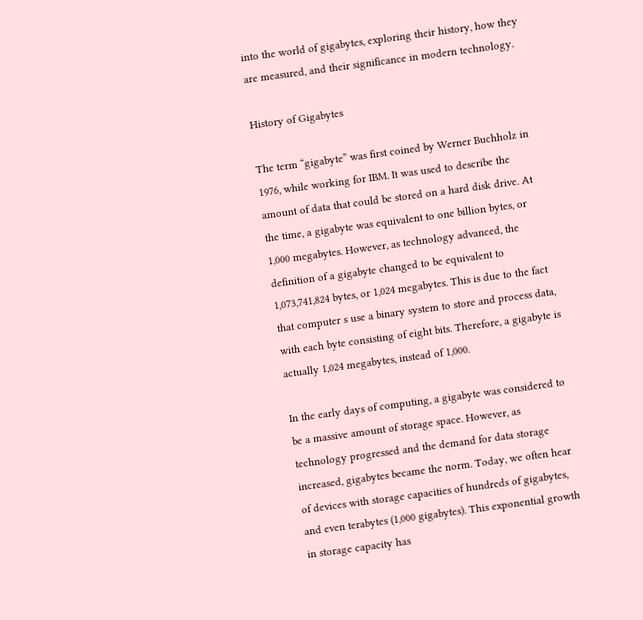into the world of gigabytes, exploring their history, how they are measured, and their significance in modern technology.

History of Gigabytes

The term “gigabyte” was first coined by Werner Buchholz in 1976, while working for IBM. It was used to describe the amount of data that could be stored on a hard disk drive. At the time, a gigabyte was equivalent to one billion bytes, or 1,000 megabytes. However, as technology advanced, the definition of a gigabyte changed to be equivalent to 1,073,741,824 bytes, or 1,024 megabytes. This is due to the fact that computer s use a binary system to store and process data, with each byte consisting of eight bits. Therefore, a gigabyte is actually 1,024 megabytes, instead of 1,000.

In the early days of computing, a gigabyte was considered to be a massive amount of storage space. However, as technology progressed and the demand for data storage increased, gigabytes became the norm. Today, we often hear of devices with storage capacities of hundreds of gigabytes, and even terabytes (1,000 gigabytes). This exponential growth in storage capacity has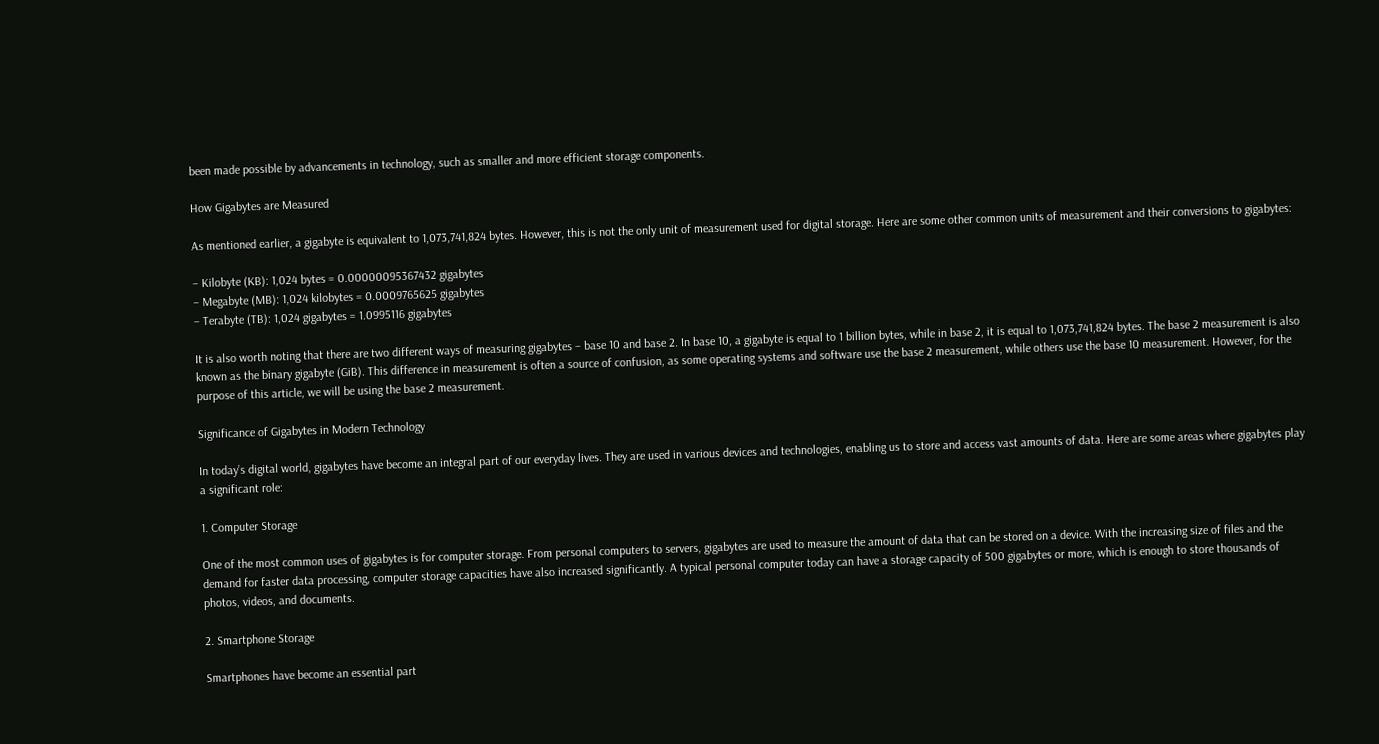been made possible by advancements in technology, such as smaller and more efficient storage components.

How Gigabytes are Measured

As mentioned earlier, a gigabyte is equivalent to 1,073,741,824 bytes. However, this is not the only unit of measurement used for digital storage. Here are some other common units of measurement and their conversions to gigabytes:

– Kilobyte (KB): 1,024 bytes = 0.00000095367432 gigabytes
– Megabyte (MB): 1,024 kilobytes = 0.0009765625 gigabytes
– Terabyte (TB): 1,024 gigabytes = 1.0995116 gigabytes

It is also worth noting that there are two different ways of measuring gigabytes – base 10 and base 2. In base 10, a gigabyte is equal to 1 billion bytes, while in base 2, it is equal to 1,073,741,824 bytes. The base 2 measurement is also known as the binary gigabyte (GiB). This difference in measurement is often a source of confusion, as some operating systems and software use the base 2 measurement, while others use the base 10 measurement. However, for the purpose of this article, we will be using the base 2 measurement.

Significance of Gigabytes in Modern Technology

In today’s digital world, gigabytes have become an integral part of our everyday lives. They are used in various devices and technologies, enabling us to store and access vast amounts of data. Here are some areas where gigabytes play a significant role:

1. Computer Storage

One of the most common uses of gigabytes is for computer storage. From personal computers to servers, gigabytes are used to measure the amount of data that can be stored on a device. With the increasing size of files and the demand for faster data processing, computer storage capacities have also increased significantly. A typical personal computer today can have a storage capacity of 500 gigabytes or more, which is enough to store thousands of photos, videos, and documents.

2. Smartphone Storage

Smartphones have become an essential part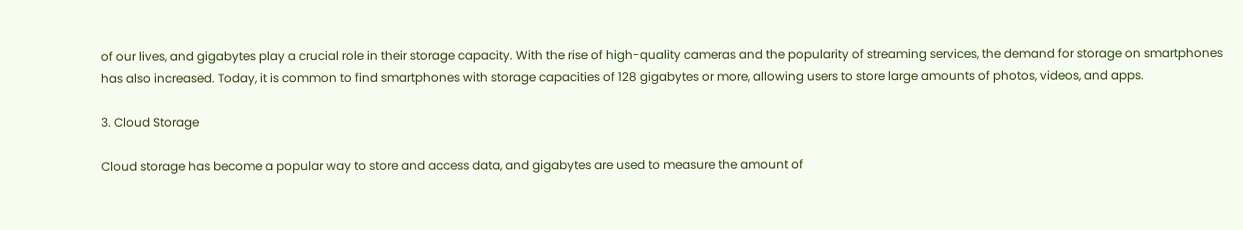of our lives, and gigabytes play a crucial role in their storage capacity. With the rise of high-quality cameras and the popularity of streaming services, the demand for storage on smartphones has also increased. Today, it is common to find smartphones with storage capacities of 128 gigabytes or more, allowing users to store large amounts of photos, videos, and apps.

3. Cloud Storage

Cloud storage has become a popular way to store and access data, and gigabytes are used to measure the amount of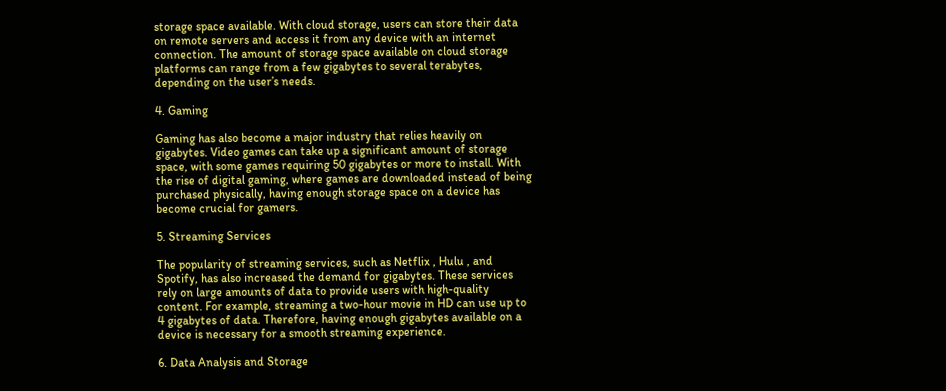storage space available. With cloud storage, users can store their data on remote servers and access it from any device with an internet connection. The amount of storage space available on cloud storage platforms can range from a few gigabytes to several terabytes, depending on the user’s needs.

4. Gaming

Gaming has also become a major industry that relies heavily on gigabytes. Video games can take up a significant amount of storage space, with some games requiring 50 gigabytes or more to install. With the rise of digital gaming, where games are downloaded instead of being purchased physically, having enough storage space on a device has become crucial for gamers.

5. Streaming Services

The popularity of streaming services, such as Netflix , Hulu , and Spotify, has also increased the demand for gigabytes. These services rely on large amounts of data to provide users with high-quality content. For example, streaming a two-hour movie in HD can use up to 4 gigabytes of data. Therefore, having enough gigabytes available on a device is necessary for a smooth streaming experience.

6. Data Analysis and Storage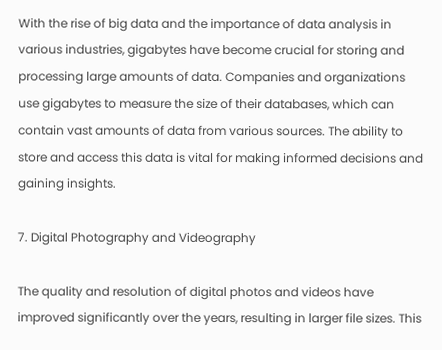With the rise of big data and the importance of data analysis in various industries, gigabytes have become crucial for storing and processing large amounts of data. Companies and organizations use gigabytes to measure the size of their databases, which can contain vast amounts of data from various sources. The ability to store and access this data is vital for making informed decisions and gaining insights.

7. Digital Photography and Videography

The quality and resolution of digital photos and videos have improved significantly over the years, resulting in larger file sizes. This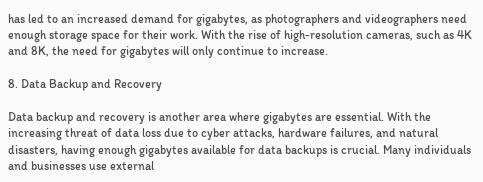has led to an increased demand for gigabytes, as photographers and videographers need enough storage space for their work. With the rise of high-resolution cameras, such as 4K and 8K, the need for gigabytes will only continue to increase.

8. Data Backup and Recovery

Data backup and recovery is another area where gigabytes are essential. With the increasing threat of data loss due to cyber attacks, hardware failures, and natural disasters, having enough gigabytes available for data backups is crucial. Many individuals and businesses use external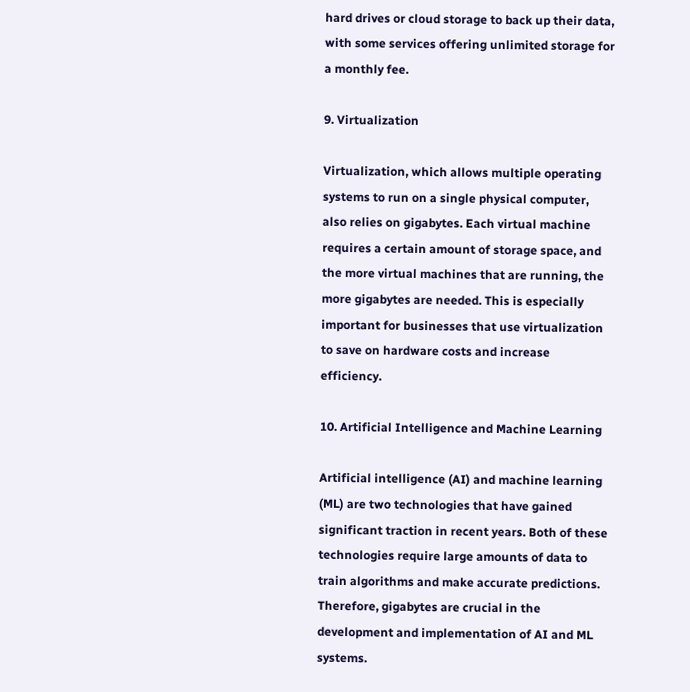hard drives or cloud storage to back up their data, with some services offering unlimited storage for a monthly fee.

9. Virtualization

Virtualization, which allows multiple operating systems to run on a single physical computer, also relies on gigabytes. Each virtual machine requires a certain amount of storage space, and the more virtual machines that are running, the more gigabytes are needed. This is especially important for businesses that use virtualization to save on hardware costs and increase efficiency.

10. Artificial Intelligence and Machine Learning

Artificial intelligence (AI) and machine learning (ML) are two technologies that have gained significant traction in recent years. Both of these technologies require large amounts of data to train algorithms and make accurate predictions. Therefore, gigabytes are crucial in the development and implementation of AI and ML systems.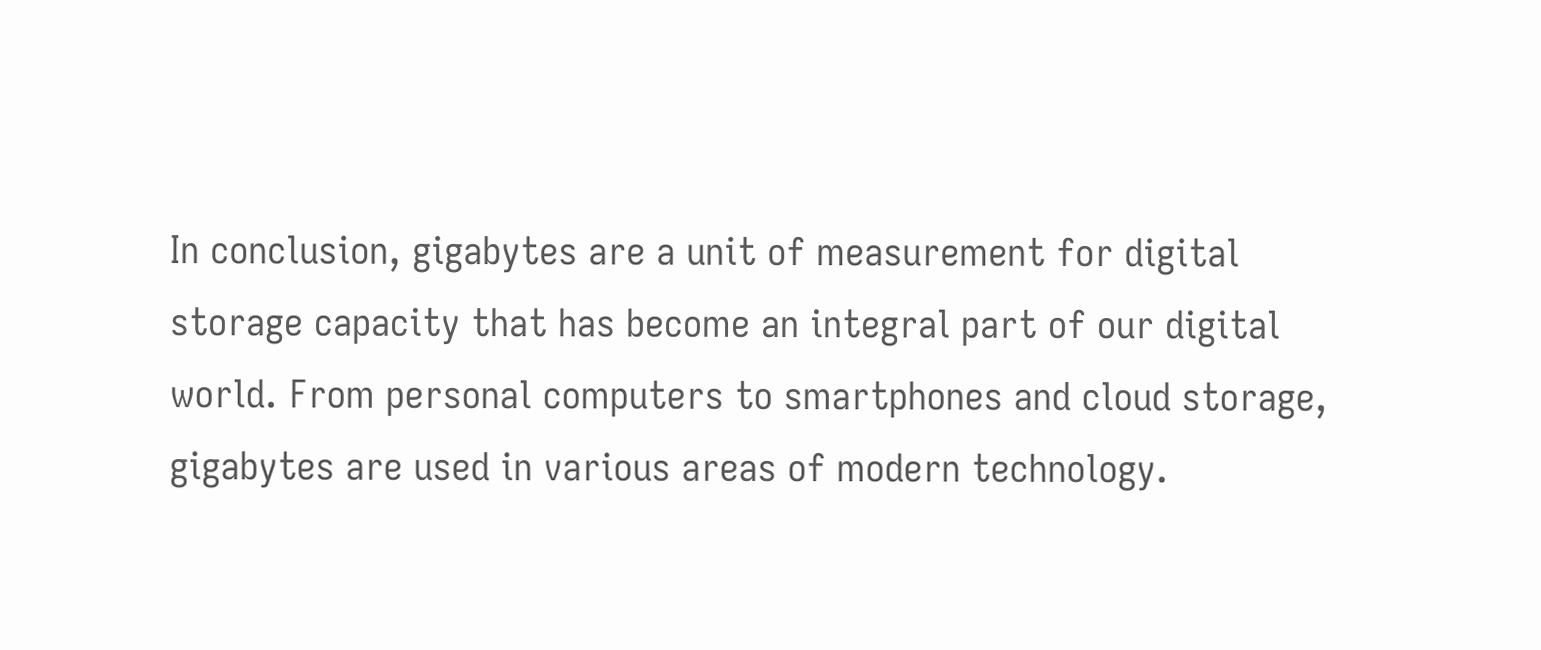In conclusion, gigabytes are a unit of measurement for digital storage capacity that has become an integral part of our digital world. From personal computers to smartphones and cloud storage, gigabytes are used in various areas of modern technology.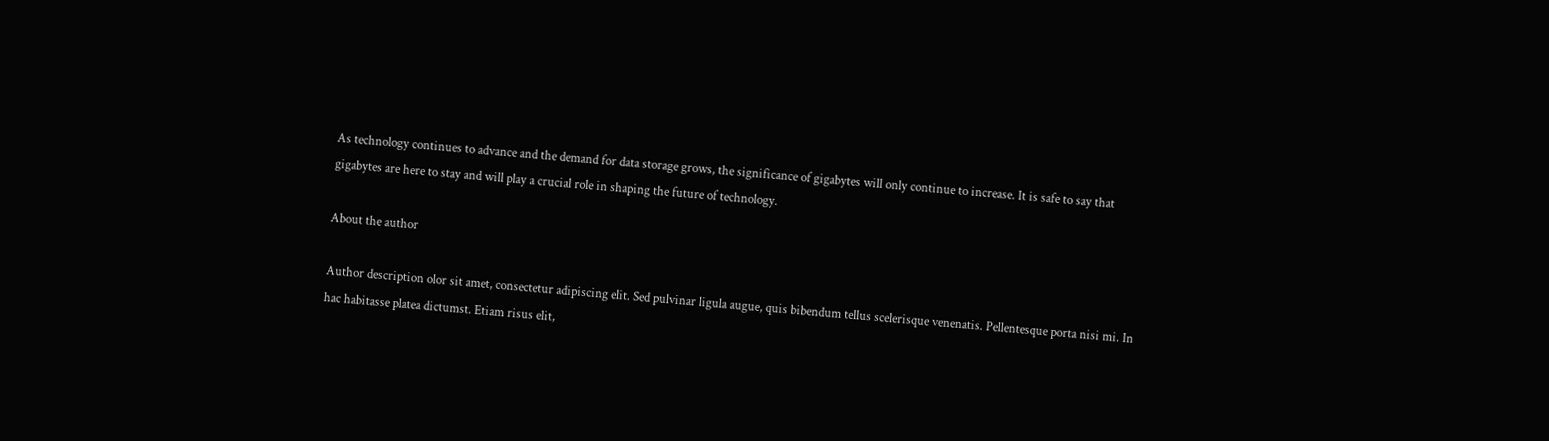As technology continues to advance and the demand for data storage grows, the significance of gigabytes will only continue to increase. It is safe to say that gigabytes are here to stay and will play a crucial role in shaping the future of technology.

About the author

Author description olor sit amet, consectetur adipiscing elit. Sed pulvinar ligula augue, quis bibendum tellus scelerisque venenatis. Pellentesque porta nisi mi. In hac habitasse platea dictumst. Etiam risus elit,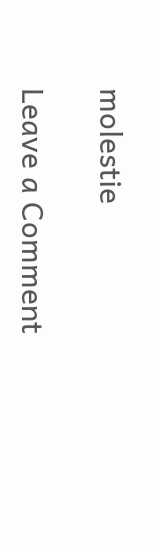molestie

Leave a Comment